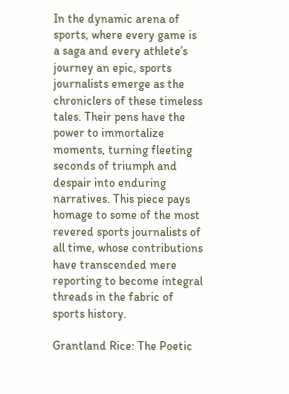In the dynamic arena of sports, where every game is a saga and every athlete’s journey an epic, sports journalists emerge as the chroniclers of these timeless tales. Their pens have the power to immortalize moments, turning fleeting seconds of triumph and despair into enduring narratives. This piece pays homage to some of the most revered sports journalists of all time, whose contributions have transcended mere reporting to become integral threads in the fabric of sports history.

Grantland Rice: The Poetic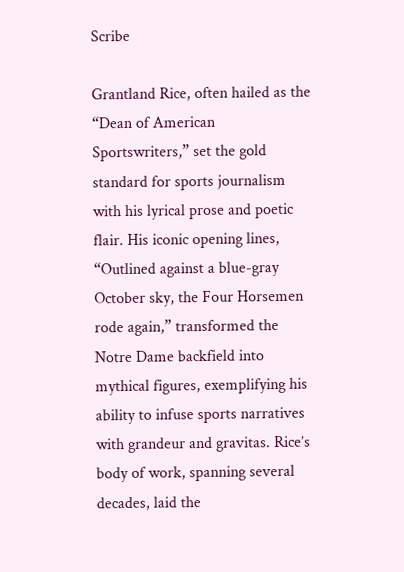Scribe

Grantland Rice, often hailed as the “Dean of American Sportswriters,” set the gold standard for sports journalism with his lyrical prose and poetic flair. His iconic opening lines, “Outlined against a blue-gray October sky, the Four Horsemen rode again,” transformed the Notre Dame backfield into mythical figures, exemplifying his ability to infuse sports narratives with grandeur and gravitas. Rice’s body of work, spanning several decades, laid the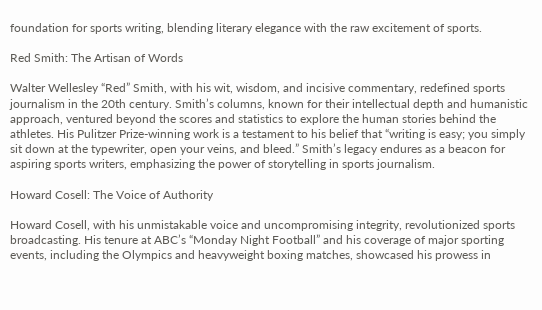foundation for sports writing, blending literary elegance with the raw excitement of sports.

Red Smith: The Artisan of Words

Walter Wellesley “Red” Smith, with his wit, wisdom, and incisive commentary, redefined sports journalism in the 20th century. Smith’s columns, known for their intellectual depth and humanistic approach, ventured beyond the scores and statistics to explore the human stories behind the athletes. His Pulitzer Prize-winning work is a testament to his belief that “writing is easy; you simply sit down at the typewriter, open your veins, and bleed.” Smith’s legacy endures as a beacon for aspiring sports writers, emphasizing the power of storytelling in sports journalism.

Howard Cosell: The Voice of Authority

Howard Cosell, with his unmistakable voice and uncompromising integrity, revolutionized sports broadcasting. His tenure at ABC’s “Monday Night Football” and his coverage of major sporting events, including the Olympics and heavyweight boxing matches, showcased his prowess in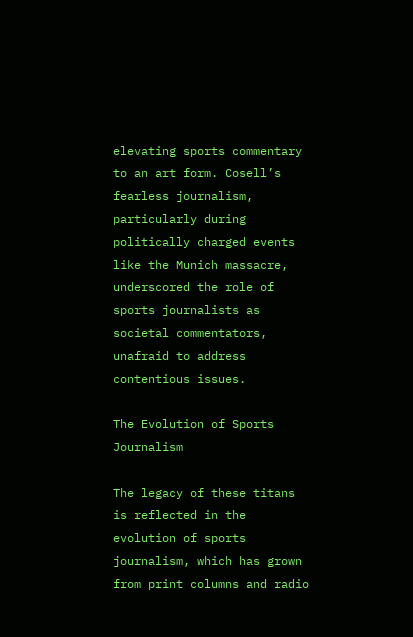elevating sports commentary to an art form. Cosell’s fearless journalism, particularly during politically charged events like the Munich massacre, underscored the role of sports journalists as societal commentators, unafraid to address contentious issues.

The Evolution of Sports Journalism

The legacy of these titans is reflected in the evolution of sports journalism, which has grown from print columns and radio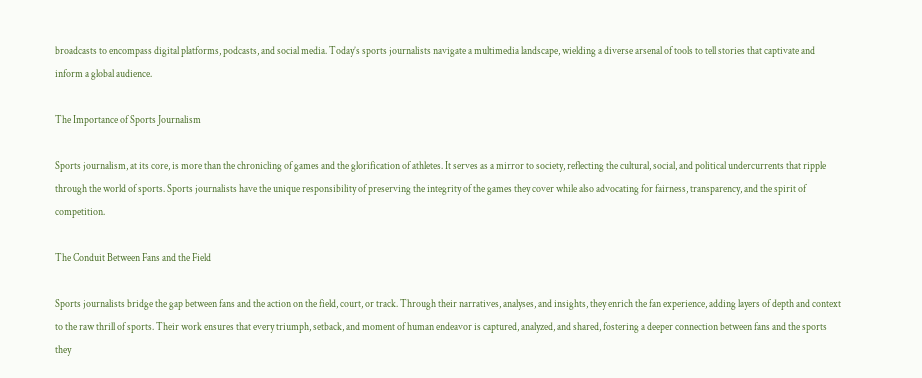broadcasts to encompass digital platforms, podcasts, and social media. Today’s sports journalists navigate a multimedia landscape, wielding a diverse arsenal of tools to tell stories that captivate and inform a global audience.

The Importance of Sports Journalism

Sports journalism, at its core, is more than the chronicling of games and the glorification of athletes. It serves as a mirror to society, reflecting the cultural, social, and political undercurrents that ripple through the world of sports. Sports journalists have the unique responsibility of preserving the integrity of the games they cover while also advocating for fairness, transparency, and the spirit of competition.

The Conduit Between Fans and the Field

Sports journalists bridge the gap between fans and the action on the field, court, or track. Through their narratives, analyses, and insights, they enrich the fan experience, adding layers of depth and context to the raw thrill of sports. Their work ensures that every triumph, setback, and moment of human endeavor is captured, analyzed, and shared, fostering a deeper connection between fans and the sports they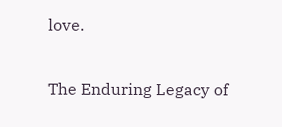love.

The Enduring Legacy of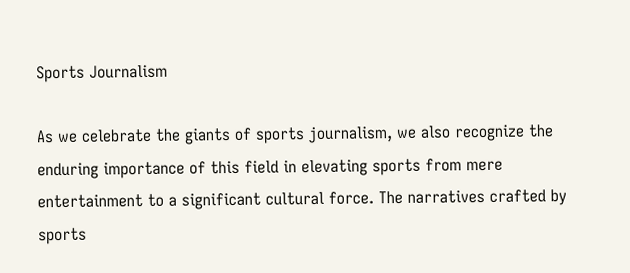Sports Journalism

As we celebrate the giants of sports journalism, we also recognize the enduring importance of this field in elevating sports from mere entertainment to a significant cultural force. The narratives crafted by sports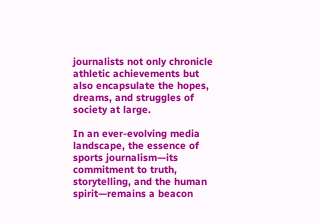journalists not only chronicle athletic achievements but also encapsulate the hopes, dreams, and struggles of society at large.

In an ever-evolving media landscape, the essence of sports journalism—its commitment to truth, storytelling, and the human spirit—remains a beacon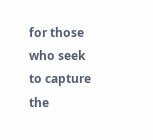for those who seek to capture the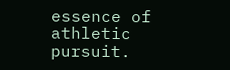essence of athletic pursuit.